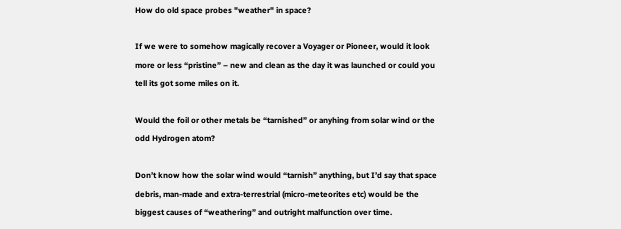How do old space probes "weather" in space?

If we were to somehow magically recover a Voyager or Pioneer, would it look more or less “pristine” – new and clean as the day it was launched or could you tell its got some miles on it.

Would the foil or other metals be “tarnished” or anyhing from solar wind or the odd Hydrogen atom?

Don’t know how the solar wind would “tarnish” anything, but I’d say that space debris, man-made and extra-terrestrial (micro-meteorites etc) would be the biggest causes of “weathering” and outright malfunction over time.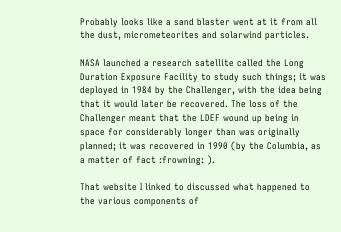Probably looks like a sand blaster went at it from all the dust, micrometeorites and solarwind particles.

NASA launched a research satellite called the Long Duration Exposure Facility to study such things; it was deployed in 1984 by the Challenger, with the idea being that it would later be recovered. The loss of the Challenger meant that the LDEF wound up being in space for considerably longer than was originally planned; it was recovered in 1990 (by the Columbia, as a matter of fact :frowning: ).

That website I linked to discussed what happened to the various components of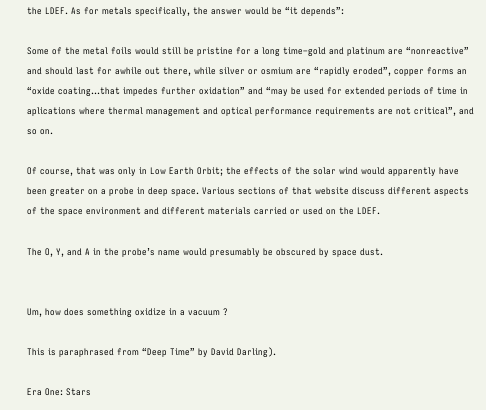the LDEF. As for metals specifically, the answer would be “it depends”:

Some of the metal foils would still be pristine for a long time–gold and platinum are “nonreactive” and should last for awhile out there, while silver or osmium are “rapidly eroded”, copper forms an “oxide coating…that impedes further oxidation” and “may be used for extended periods of time in aplications where thermal management and optical performance requirements are not critical”, and so on.

Of course, that was only in Low Earth Orbit; the effects of the solar wind would apparently have been greater on a probe in deep space. Various sections of that website discuss different aspects of the space environment and different materials carried or used on the LDEF.

The O, Y, and A in the probe’s name would presumably be obscured by space dust.


Um, how does something oxidize in a vacuum ?

This is paraphrased from “Deep Time” by David Darling).

Era One: Stars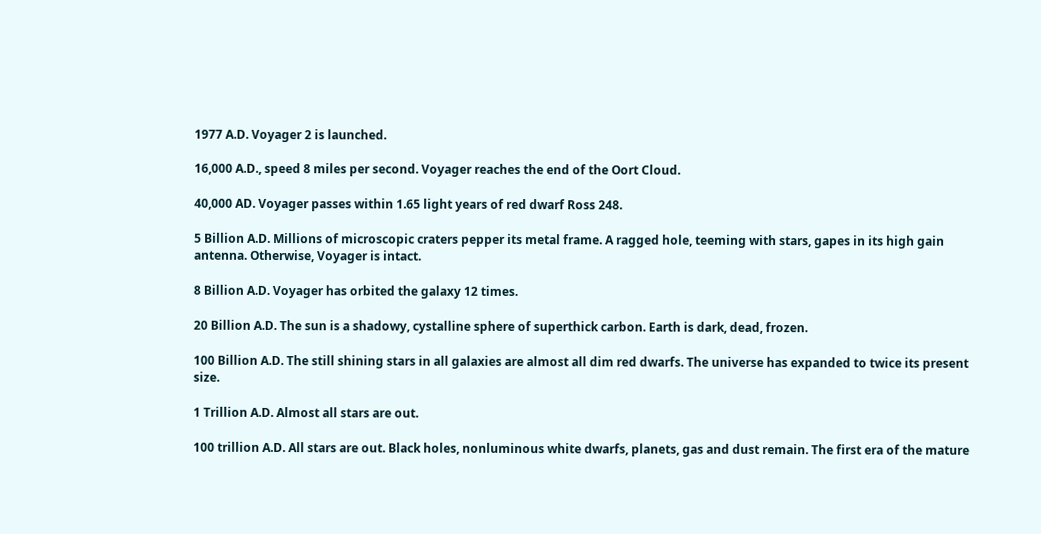1977 A.D. Voyager 2 is launched.

16,000 A.D., speed 8 miles per second. Voyager reaches the end of the Oort Cloud.

40,000 AD. Voyager passes within 1.65 light years of red dwarf Ross 248.

5 Billion A.D. Millions of microscopic craters pepper its metal frame. A ragged hole, teeming with stars, gapes in its high gain antenna. Otherwise, Voyager is intact.

8 Billion A.D. Voyager has orbited the galaxy 12 times.

20 Billion A.D. The sun is a shadowy, cystalline sphere of superthick carbon. Earth is dark, dead, frozen.

100 Billion A.D. The still shining stars in all galaxies are almost all dim red dwarfs. The universe has expanded to twice its present size.

1 Trillion A.D. Almost all stars are out.

100 trillion A.D. All stars are out. Black holes, nonluminous white dwarfs, planets, gas and dust remain. The first era of the mature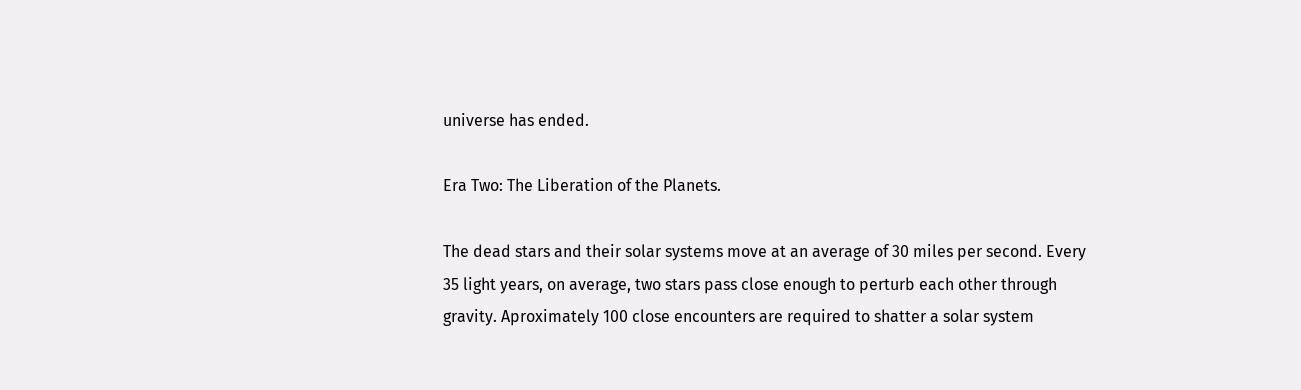universe has ended.

Era Two: The Liberation of the Planets.

The dead stars and their solar systems move at an average of 30 miles per second. Every 35 light years, on average, two stars pass close enough to perturb each other through gravity. Aproximately 100 close encounters are required to shatter a solar system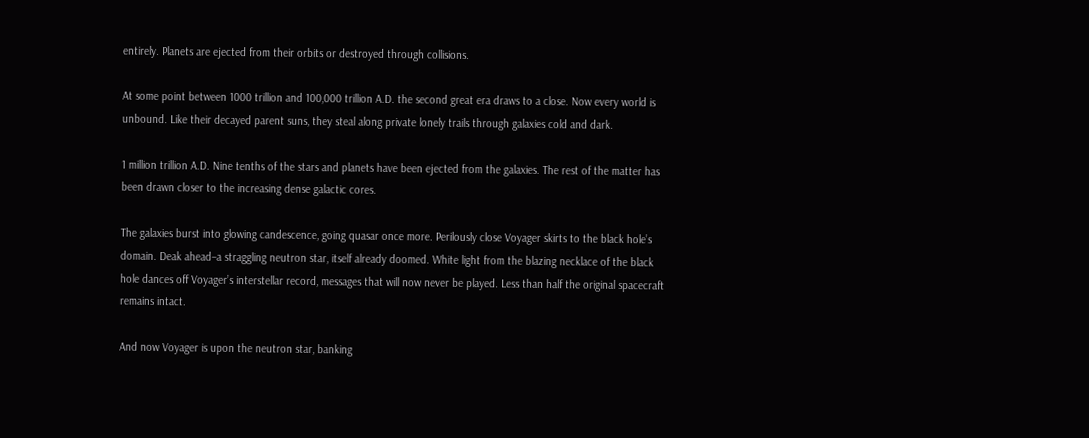entirely. Planets are ejected from their orbits or destroyed through collisions.

At some point between 1000 trillion and 100,000 trillion A.D. the second great era draws to a close. Now every world is unbound. Like their decayed parent suns, they steal along private lonely trails through galaxies cold and dark.

1 million trillion A.D. Nine tenths of the stars and planets have been ejected from the galaxies. The rest of the matter has been drawn closer to the increasing dense galactic cores.

The galaxies burst into glowing candescence, going quasar once more. Perilously close Voyager skirts to the black hole’s domain. Deak ahead–a straggling neutron star, itself already doomed. White light from the blazing necklace of the black hole dances off Voyager’s interstellar record, messages that will now never be played. Less than half the original spacecraft remains intact.

And now Voyager is upon the neutron star, banking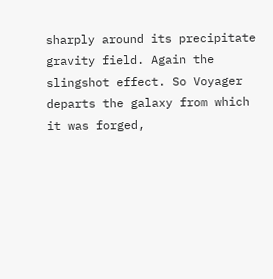sharply around its precipitate gravity field. Again the slingshot effect. So Voyager departs the galaxy from which it was forged,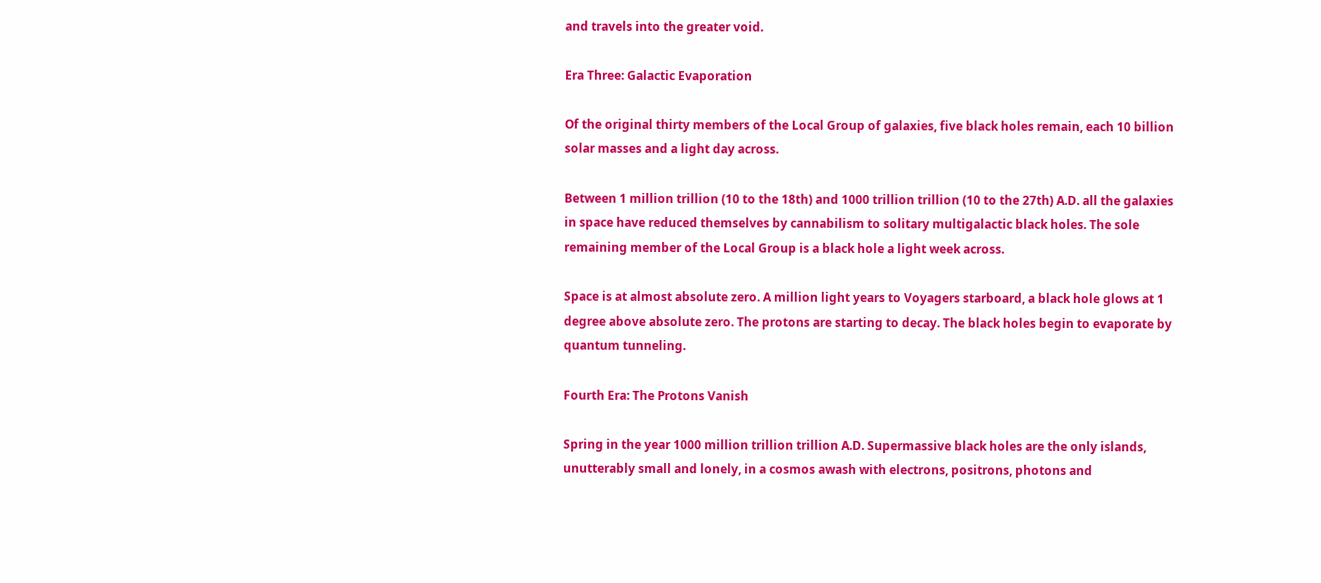and travels into the greater void.

Era Three: Galactic Evaporation

Of the original thirty members of the Local Group of galaxies, five black holes remain, each 10 billion solar masses and a light day across.

Between 1 million trillion (10 to the 18th) and 1000 trillion trillion (10 to the 27th) A.D. all the galaxies in space have reduced themselves by cannabilism to solitary multigalactic black holes. The sole remaining member of the Local Group is a black hole a light week across.

Space is at almost absolute zero. A million light years to Voyagers starboard, a black hole glows at 1 degree above absolute zero. The protons are starting to decay. The black holes begin to evaporate by quantum tunneling.

Fourth Era: The Protons Vanish

Spring in the year 1000 million trillion trillion A.D. Supermassive black holes are the only islands, unutterably small and lonely, in a cosmos awash with electrons, positrons, photons and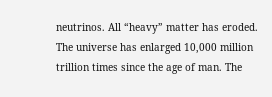neutrinos. All “heavy” matter has eroded. The universe has enlarged 10,000 million trillion times since the age of man. The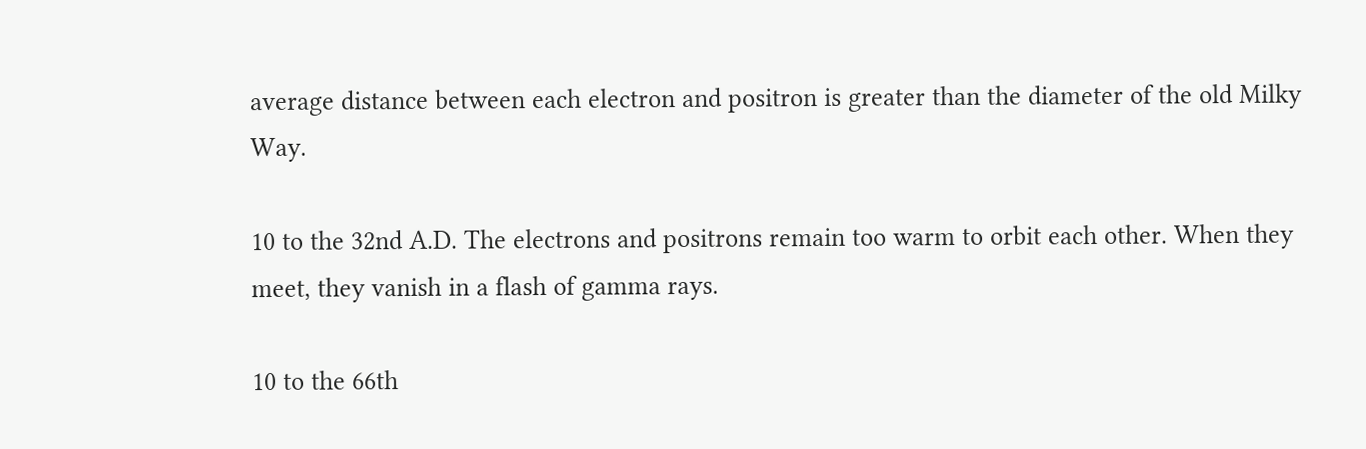average distance between each electron and positron is greater than the diameter of the old Milky Way.

10 to the 32nd A.D. The electrons and positrons remain too warm to orbit each other. When they meet, they vanish in a flash of gamma rays.

10 to the 66th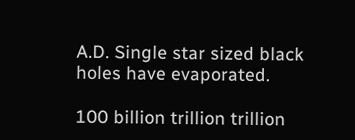A.D. Single star sized black holes have evaporated.

100 billion trillion trillion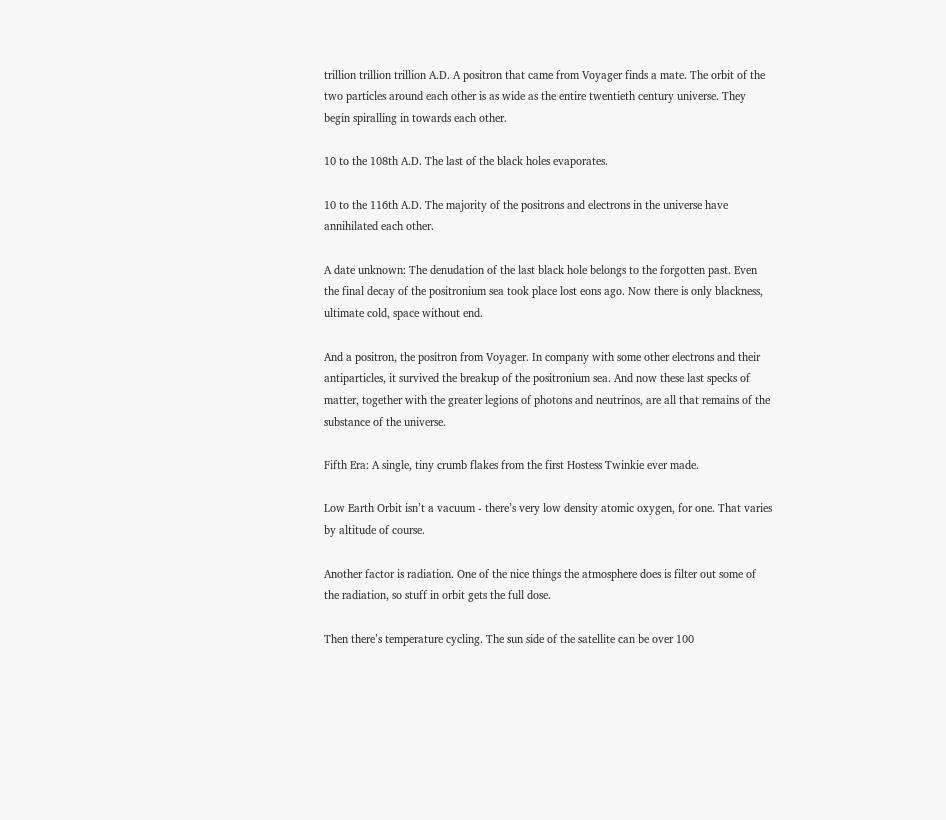trillion trillion trillion A.D. A positron that came from Voyager finds a mate. The orbit of the two particles around each other is as wide as the entire twentieth century universe. They begin spiralling in towards each other.

10 to the 108th A.D. The last of the black holes evaporates.

10 to the 116th A.D. The majority of the positrons and electrons in the universe have annihilated each other.

A date unknown: The denudation of the last black hole belongs to the forgotten past. Even the final decay of the positronium sea took place lost eons ago. Now there is only blackness, ultimate cold, space without end.

And a positron, the positron from Voyager. In company with some other electrons and their antiparticles, it survived the breakup of the positronium sea. And now these last specks of matter, together with the greater legions of photons and neutrinos, are all that remains of the substance of the universe.

Fifth Era: A single, tiny crumb flakes from the first Hostess Twinkie ever made.

Low Earth Orbit isn’t a vacuum - there’s very low density atomic oxygen, for one. That varies by altitude of course.

Another factor is radiation. One of the nice things the atmosphere does is filter out some of the radiation, so stuff in orbit gets the full dose.

Then there’s temperature cycling. The sun side of the satellite can be over 100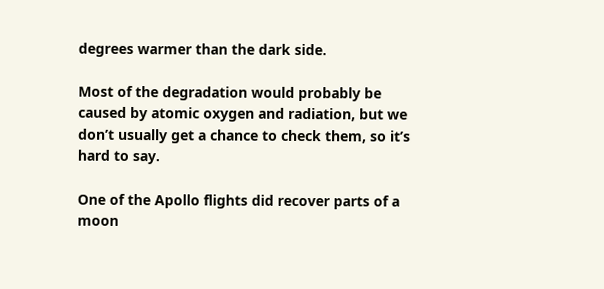degrees warmer than the dark side.

Most of the degradation would probably be caused by atomic oxygen and radiation, but we don’t usually get a chance to check them, so it’s hard to say.

One of the Apollo flights did recover parts of a moon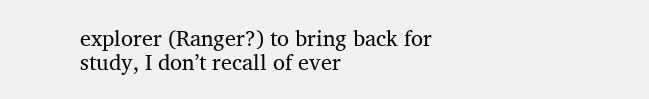explorer (Ranger?) to bring back for study, I don’t recall of ever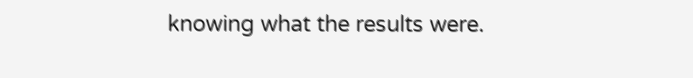knowing what the results were.